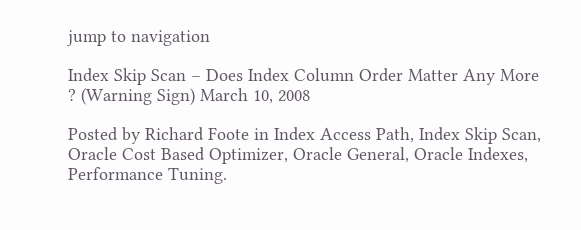jump to navigation

Index Skip Scan – Does Index Column Order Matter Any More ? (Warning Sign) March 10, 2008

Posted by Richard Foote in Index Access Path, Index Skip Scan, Oracle Cost Based Optimizer, Oracle General, Oracle Indexes, Performance Tuning.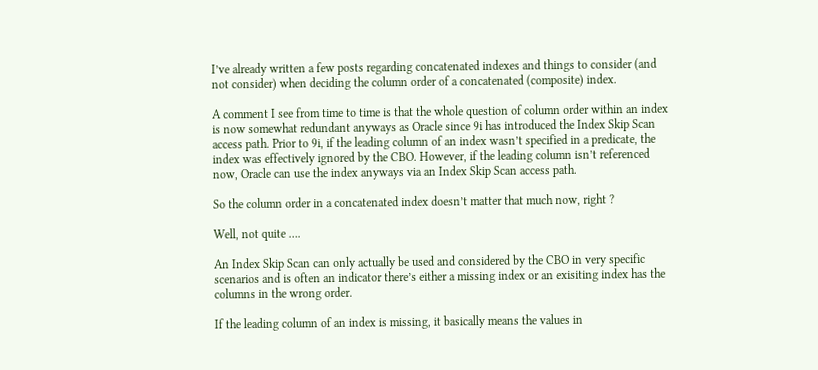I’ve already written a few posts regarding concatenated indexes and things to consider (and not consider) when deciding the column order of a concatenated (composite) index.

A comment I see from time to time is that the whole question of column order within an index is now somewhat redundant anyways as Oracle since 9i has introduced the Index Skip Scan access path. Prior to 9i, if the leading column of an index wasn’t specified in a predicate, the index was effectively ignored by the CBO. However, if the leading column isn’t referenced now, Oracle can use the index anyways via an Index Skip Scan access path.

So the column order in a concatenated index doesn’t matter that much now, right ?

Well, not quite ….

An Index Skip Scan can only actually be used and considered by the CBO in very specific scenarios and is often an indicator there’s either a missing index or an exisiting index has the columns in the wrong order.

If the leading column of an index is missing, it basically means the values in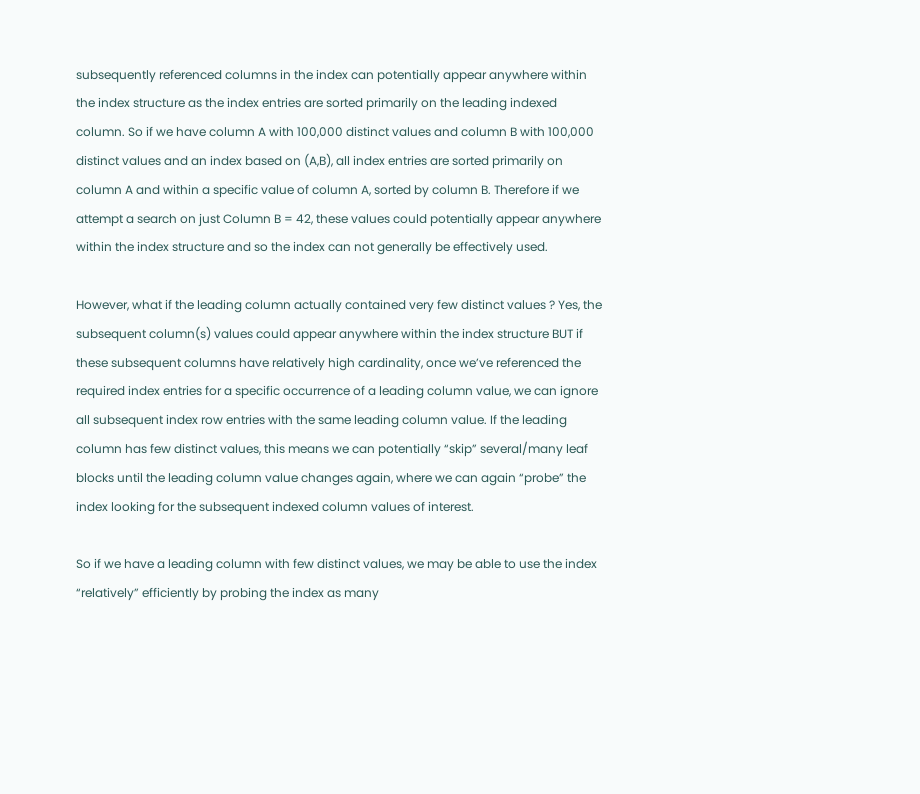subsequently referenced columns in the index can potentially appear anywhere within the index structure as the index entries are sorted primarily on the leading indexed column. So if we have column A with 100,000 distinct values and column B with 100,000 distinct values and an index based on (A,B), all index entries are sorted primarily on column A and within a specific value of column A, sorted by column B. Therefore if we attempt a search on just Column B = 42, these values could potentially appear anywhere within the index structure and so the index can not generally be effectively used.

However, what if the leading column actually contained very few distinct values ? Yes, the subsequent column(s) values could appear anywhere within the index structure BUT if these subsequent columns have relatively high cardinality, once we’ve referenced the required index entries for a specific occurrence of a leading column value, we can ignore all subsequent index row entries with the same leading column value. If the leading column has few distinct values, this means we can potentially “skip” several/many leaf blocks until the leading column value changes again, where we can again “probe” the index looking for the subsequent indexed column values of interest.

So if we have a leading column with few distinct values, we may be able to use the index “relatively” efficiently by probing the index as many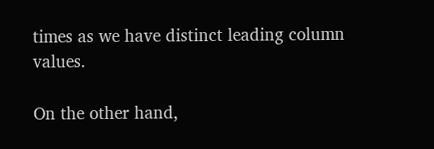times as we have distinct leading column values.

On the other hand,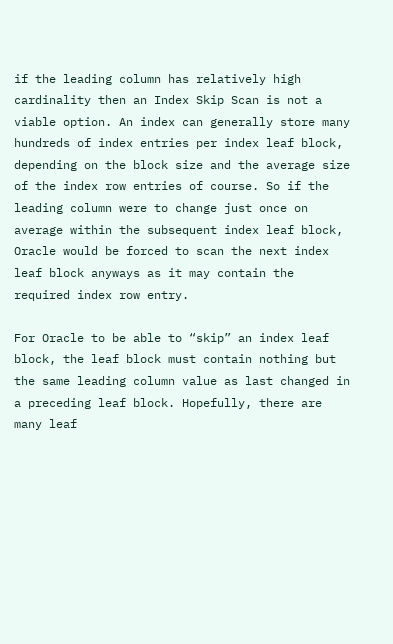if the leading column has relatively high cardinality then an Index Skip Scan is not a viable option. An index can generally store many hundreds of index entries per index leaf block, depending on the block size and the average size of the index row entries of course. So if the leading column were to change just once on average within the subsequent index leaf block, Oracle would be forced to scan the next index leaf block anyways as it may contain the required index row entry.

For Oracle to be able to “skip” an index leaf block, the leaf block must contain nothing but the same leading column value as last changed in a preceding leaf block. Hopefully, there are many leaf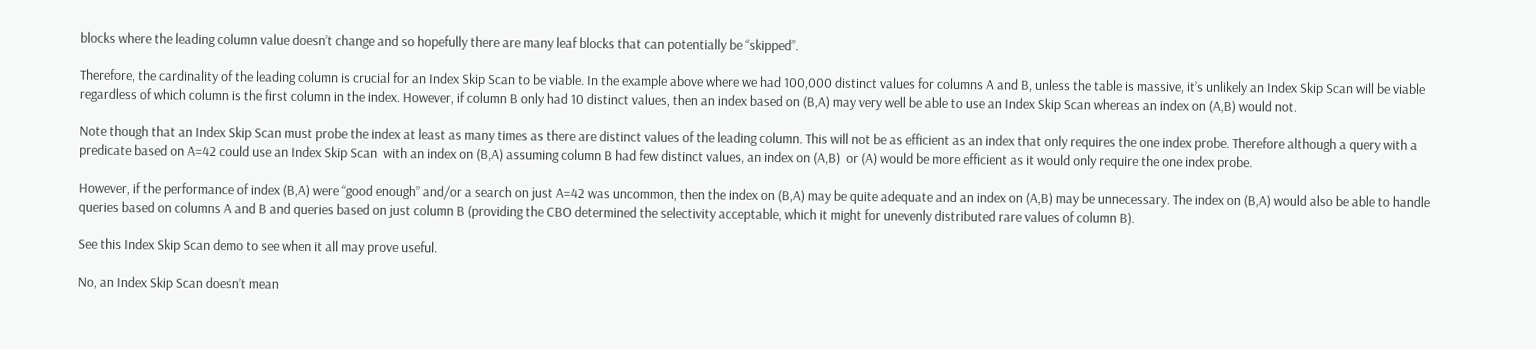blocks where the leading column value doesn’t change and so hopefully there are many leaf blocks that can potentially be “skipped”.

Therefore, the cardinality of the leading column is crucial for an Index Skip Scan to be viable. In the example above where we had 100,000 distinct values for columns A and B, unless the table is massive, it’s unlikely an Index Skip Scan will be viable regardless of which column is the first column in the index. However, if column B only had 10 distinct values, then an index based on (B,A) may very well be able to use an Index Skip Scan whereas an index on (A,B) would not.

Note though that an Index Skip Scan must probe the index at least as many times as there are distinct values of the leading column. This will not be as efficient as an index that only requires the one index probe. Therefore although a query with a predicate based on A=42 could use an Index Skip Scan  with an index on (B,A) assuming column B had few distinct values, an index on (A,B)  or (A) would be more efficient as it would only require the one index probe.

However, if the performance of index (B,A) were “good enough” and/or a search on just A=42 was uncommon, then the index on (B,A) may be quite adequate and an index on (A,B) may be unnecessary. The index on (B,A) would also be able to handle queries based on columns A and B and queries based on just column B (providing the CBO determined the selectivity acceptable, which it might for unevenly distributed rare values of column B).

See this Index Skip Scan demo to see when it all may prove useful.

No, an Index Skip Scan doesn’t mean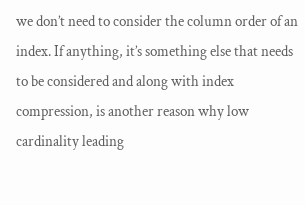we don’t need to consider the column order of an index. If anything, it’s something else that needs to be considered and along with index compression, is another reason why low cardinality leading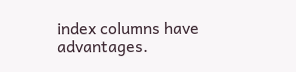index columns have advantages.